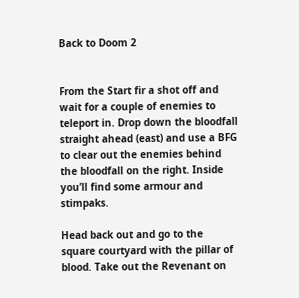Back to Doom 2


From the Start fir a shot off and wait for a couple of enemies to teleport in. Drop down the bloodfall straight ahead (east) and use a BFG to clear out the enemies behind the bloodfall on the right. Inside you’ll find some armour and stimpaks.

Head back out and go to the square courtyard with the pillar of blood. Take out the Revenant on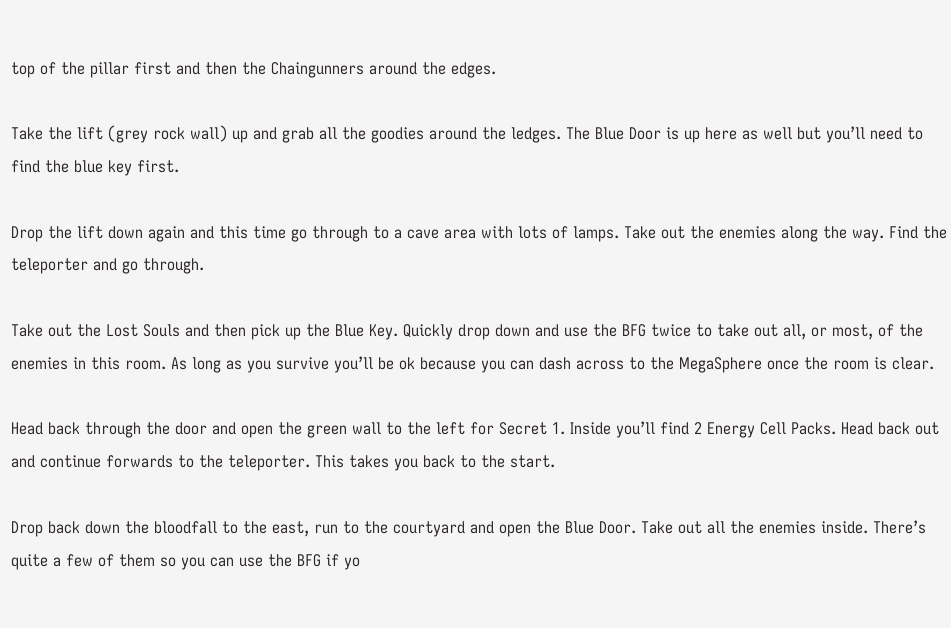top of the pillar first and then the Chaingunners around the edges.

Take the lift (grey rock wall) up and grab all the goodies around the ledges. The Blue Door is up here as well but you’ll need to find the blue key first.

Drop the lift down again and this time go through to a cave area with lots of lamps. Take out the enemies along the way. Find the teleporter and go through.

Take out the Lost Souls and then pick up the Blue Key. Quickly drop down and use the BFG twice to take out all, or most, of the enemies in this room. As long as you survive you’ll be ok because you can dash across to the MegaSphere once the room is clear.

Head back through the door and open the green wall to the left for Secret 1. Inside you’ll find 2 Energy Cell Packs. Head back out and continue forwards to the teleporter. This takes you back to the start.

Drop back down the bloodfall to the east, run to the courtyard and open the Blue Door. Take out all the enemies inside. There’s quite a few of them so you can use the BFG if yo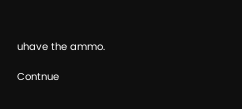uhave the ammo.

Contnue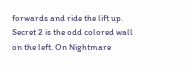forwards and ride the lift up. Secret 2 is the odd colored wall on the left. On Nightmare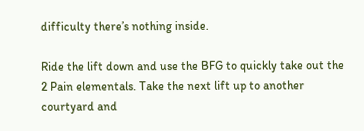difficulty there’s nothing inside.

Ride the lift down and use the BFG to quickly take out the 2 Pain elementals. Take the next lift up to another courtyard and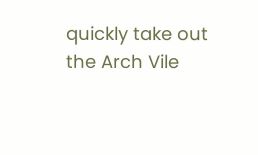quickly take out the Arch Vile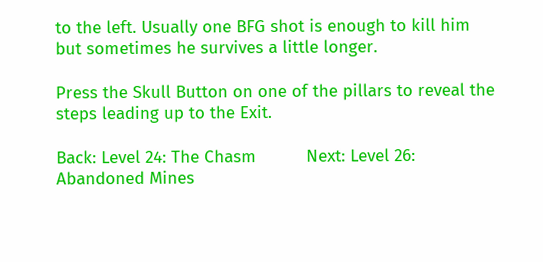to the left. Usually one BFG shot is enough to kill him but sometimes he survives a little longer.

Press the Skull Button on one of the pillars to reveal the steps leading up to the Exit.

Back: Level 24: The Chasm          Next: Level 26: Abandoned Mines